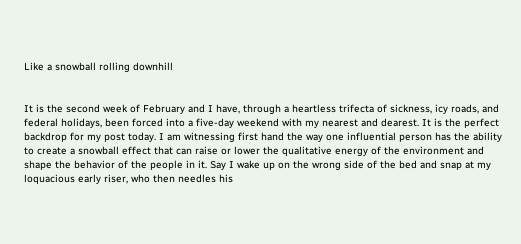Like a snowball rolling downhill


It is the second week of February and I have, through a heartless trifecta of sickness, icy roads, and federal holidays, been forced into a five-day weekend with my nearest and dearest. It is the perfect backdrop for my post today. I am witnessing first hand the way one influential person has the ability to create a snowball effect that can raise or lower the qualitative energy of the environment and shape the behavior of the people in it. Say I wake up on the wrong side of the bed and snap at my loquacious early riser, who then needles his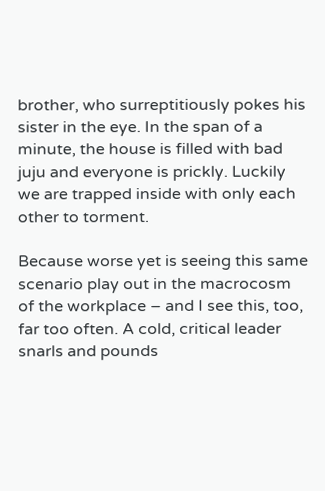brother, who surreptitiously pokes his sister in the eye. In the span of a minute, the house is filled with bad juju and everyone is prickly. Luckily we are trapped inside with only each other to torment.

Because worse yet is seeing this same scenario play out in the macrocosm of the workplace – and I see this, too, far too often. A cold, critical leader snarls and pounds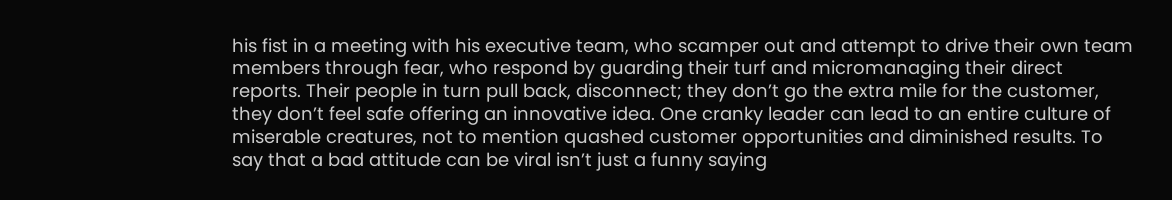his fist in a meeting with his executive team, who scamper out and attempt to drive their own team members through fear, who respond by guarding their turf and micromanaging their direct reports. Their people in turn pull back, disconnect; they don’t go the extra mile for the customer, they don’t feel safe offering an innovative idea. One cranky leader can lead to an entire culture of miserable creatures, not to mention quashed customer opportunities and diminished results. To say that a bad attitude can be viral isn’t just a funny saying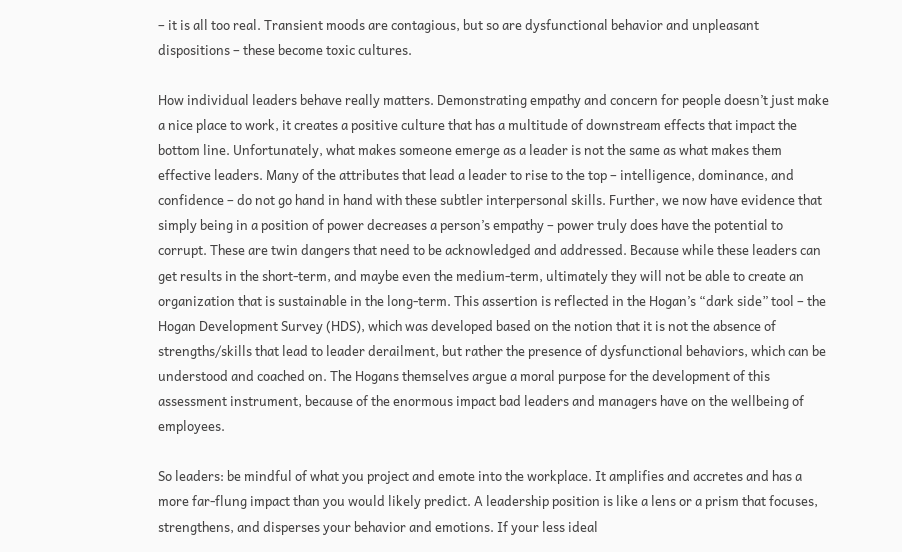– it is all too real. Transient moods are contagious, but so are dysfunctional behavior and unpleasant dispositions – these become toxic cultures.

How individual leaders behave really matters. Demonstrating empathy and concern for people doesn’t just make a nice place to work, it creates a positive culture that has a multitude of downstream effects that impact the bottom line. Unfortunately, what makes someone emerge as a leader is not the same as what makes them effective leaders. Many of the attributes that lead a leader to rise to the top – intelligence, dominance, and confidence – do not go hand in hand with these subtler interpersonal skills. Further, we now have evidence that simply being in a position of power decreases a person’s empathy – power truly does have the potential to corrupt. These are twin dangers that need to be acknowledged and addressed. Because while these leaders can get results in the short-term, and maybe even the medium-term, ultimately they will not be able to create an organization that is sustainable in the long-term. This assertion is reflected in the Hogan’s “dark side” tool – the Hogan Development Survey (HDS), which was developed based on the notion that it is not the absence of strengths/skills that lead to leader derailment, but rather the presence of dysfunctional behaviors, which can be understood and coached on. The Hogans themselves argue a moral purpose for the development of this assessment instrument, because of the enormous impact bad leaders and managers have on the wellbeing of employees.

So leaders: be mindful of what you project and emote into the workplace. It amplifies and accretes and has a more far-flung impact than you would likely predict. A leadership position is like a lens or a prism that focuses, strengthens, and disperses your behavior and emotions. If your less ideal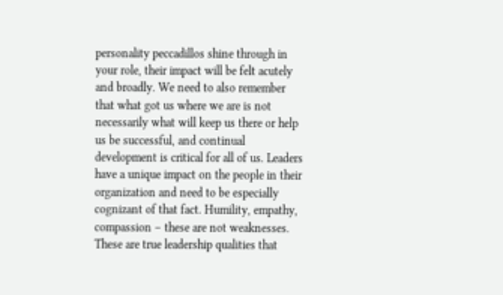personality peccadillos shine through in your role, their impact will be felt acutely and broadly. We need to also remember that what got us where we are is not necessarily what will keep us there or help us be successful, and continual development is critical for all of us. Leaders have a unique impact on the people in their organization and need to be especially cognizant of that fact. Humility, empathy, compassion – these are not weaknesses. These are true leadership qualities that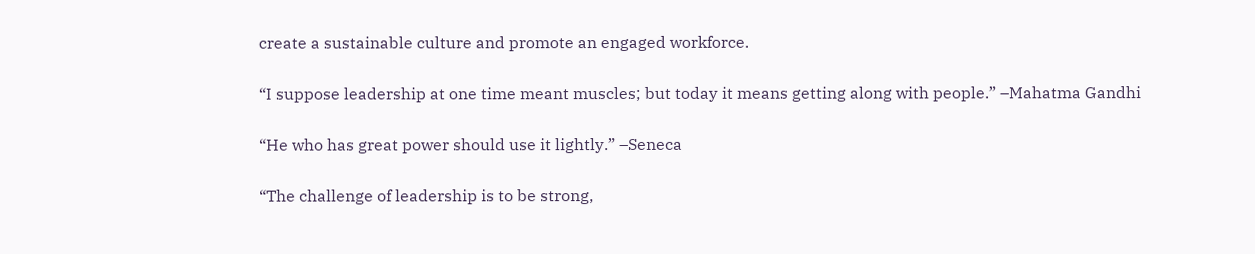create a sustainable culture and promote an engaged workforce.

“I suppose leadership at one time meant muscles; but today it means getting along with people.” –Mahatma Gandhi

“He who has great power should use it lightly.” –Seneca

“The challenge of leadership is to be strong,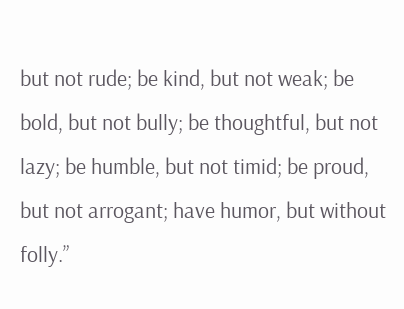but not rude; be kind, but not weak; be bold, but not bully; be thoughtful, but not lazy; be humble, but not timid; be proud, but not arrogant; have humor, but without folly.”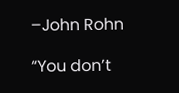–John Rohn

“You don’t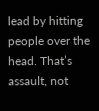lead by hitting people over the head. That’s assault, not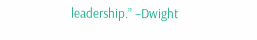leadership.” –Dwight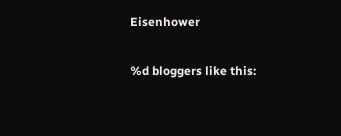Eisenhower

%d bloggers like this: